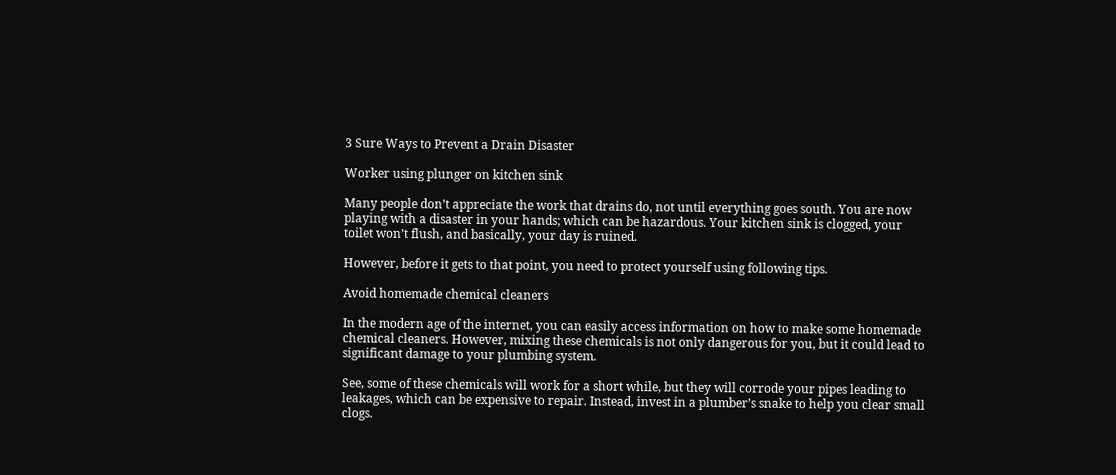3 Sure Ways to Prevent a Drain Disaster

Worker using plunger on kitchen sink

Many people don’t appreciate the work that drains do, not until everything goes south. You are now playing with a disaster in your hands; which can be hazardous. Your kitchen sink is clogged, your toilet won’t flush, and basically, your day is ruined.

However, before it gets to that point, you need to protect yourself using following tips.

Avoid homemade chemical cleaners

In the modern age of the internet, you can easily access information on how to make some homemade chemical cleaners. However, mixing these chemicals is not only dangerous for you, but it could lead to significant damage to your plumbing system.

See, some of these chemicals will work for a short while, but they will corrode your pipes leading to leakages, which can be expensive to repair. Instead, invest in a plumber’s snake to help you clear small clogs.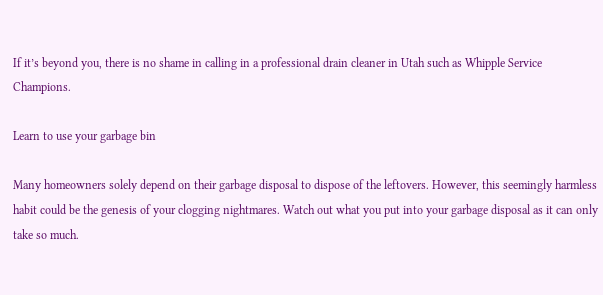If it’s beyond you, there is no shame in calling in a professional drain cleaner in Utah such as Whipple Service Champions.

Learn to use your garbage bin

Many homeowners solely depend on their garbage disposal to dispose of the leftovers. However, this seemingly harmless habit could be the genesis of your clogging nightmares. Watch out what you put into your garbage disposal as it can only take so much.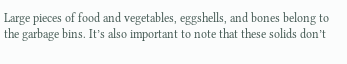Large pieces of food and vegetables, eggshells, and bones belong to the garbage bins. It’s also important to note that these solids don’t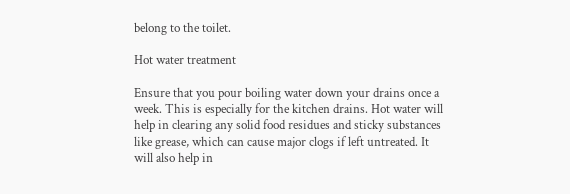belong to the toilet.

Hot water treatment

Ensure that you pour boiling water down your drains once a week. This is especially for the kitchen drains. Hot water will help in clearing any solid food residues and sticky substances like grease, which can cause major clogs if left untreated. It will also help in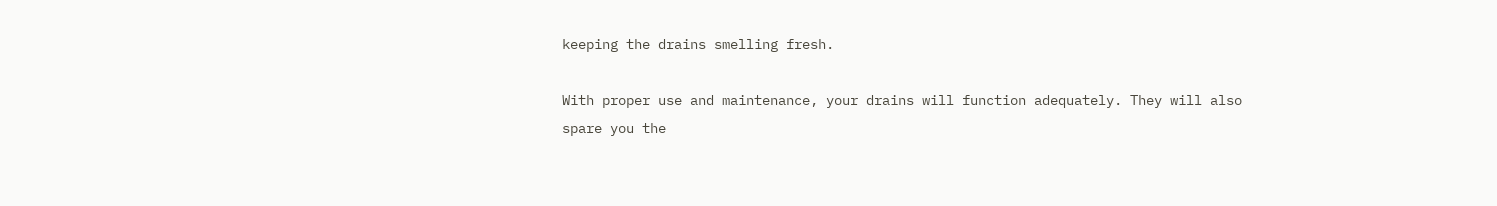keeping the drains smelling fresh.

With proper use and maintenance, your drains will function adequately. They will also spare you the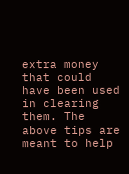extra money that could have been used in clearing them. The above tips are meant to help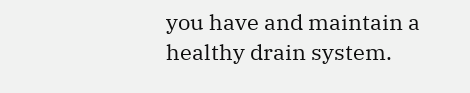you have and maintain a healthy drain system.